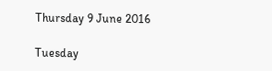Thursday 9 June 2016

Tuesday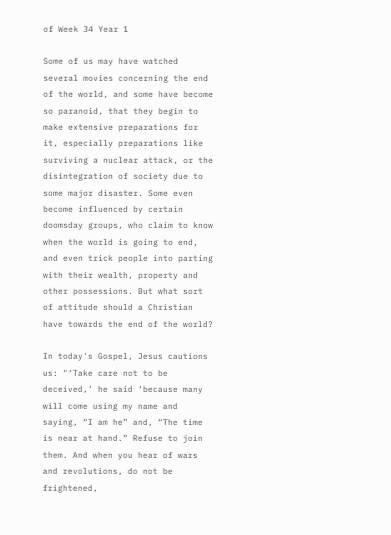of Week 34 Year 1

Some of us may have watched several movies concerning the end of the world, and some have become so paranoid, that they begin to make extensive preparations for it, especially preparations like surviving a nuclear attack, or the disintegration of society due to some major disaster. Some even become influenced by certain doomsday groups, who claim to know when the world is going to end, and even trick people into parting with their wealth, property and other possessions. But what sort of attitude should a Christian have towards the end of the world?

In today's Gospel, Jesus cautions us: "‘Take care not to be deceived,’ he said ‘because many will come using my name and saying, “I am he” and, “The time is near at hand.” Refuse to join them. And when you hear of wars and revolutions, do not be frightened,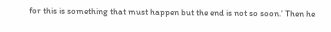for this is something that must happen but the end is not so soon.’ Then he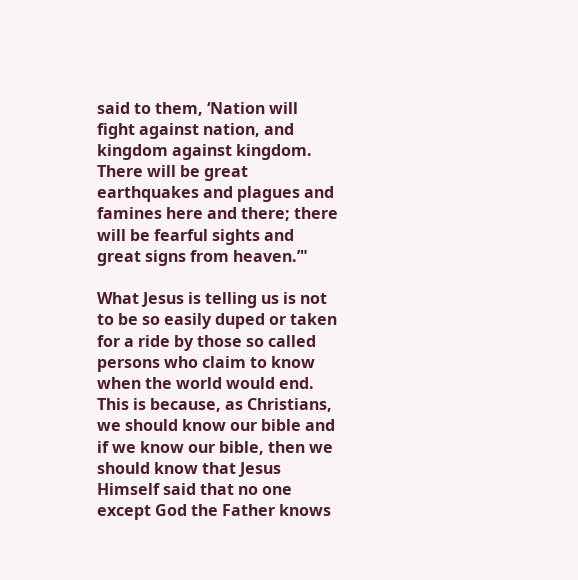said to them, ‘Nation will fight against nation, and kingdom against kingdom. There will be great earthquakes and plagues and famines here and there; there will be fearful sights and great signs from heaven.’"

What Jesus is telling us is not to be so easily duped or taken for a ride by those so called persons who claim to know when the world would end. This is because, as Christians, we should know our bible and if we know our bible, then we should know that Jesus Himself said that no one except God the Father knows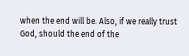when the end will be. Also, if we really trust God, should the end of the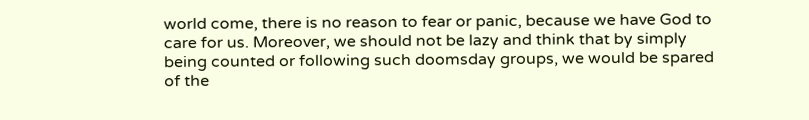world come, there is no reason to fear or panic, because we have God to care for us. Moreover, we should not be lazy and think that by simply being counted or following such doomsday groups, we would be spared of the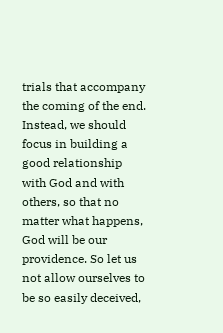trials that accompany the coming of the end. Instead, we should focus in building a good relationship with God and with others, so that no matter what happens, God will be our providence. So let us not allow ourselves to be so easily deceived,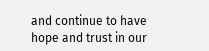and continue to have hope and trust in our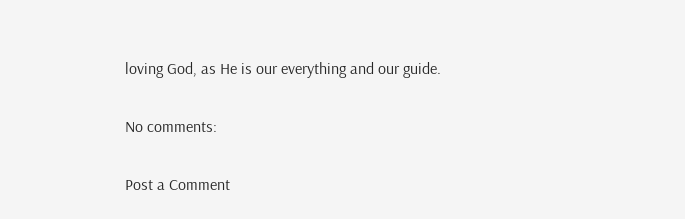loving God, as He is our everything and our guide.

No comments:

Post a Comment